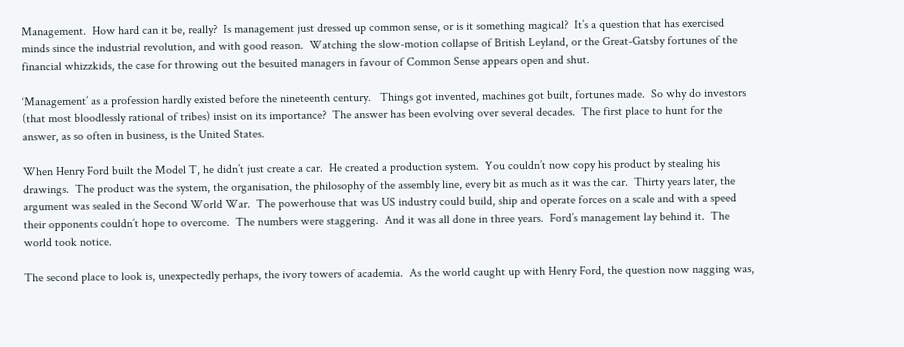Management.  How hard can it be, really?  Is management just dressed up common sense, or is it something magical?  It’s a question that has exercised minds since the industrial revolution, and with good reason.  Watching the slow-motion collapse of British Leyland, or the Great-Gatsby fortunes of the financial whizzkids, the case for throwing out the besuited managers in favour of Common Sense appears open and shut.

‘Management’ as a profession hardly existed before the nineteenth century.   Things got invented, machines got built, fortunes made.  So why do investors (that most bloodlessly rational of tribes) insist on its importance?  The answer has been evolving over several decades.  The first place to hunt for the answer, as so often in business, is the United States.

When Henry Ford built the Model T, he didn’t just create a car.  He created a production system.  You couldn’t now copy his product by stealing his drawings.  The product was the system, the organisation, the philosophy of the assembly line, every bit as much as it was the car.  Thirty years later, the argument was sealed in the Second World War.  The powerhouse that was US industry could build, ship and operate forces on a scale and with a speed their opponents couldn’t hope to overcome.  The numbers were staggering.  And it was all done in three years.  Ford’s management lay behind it.  The world took notice.

The second place to look is, unexpectedly perhaps, the ivory towers of academia.  As the world caught up with Henry Ford, the question now nagging was,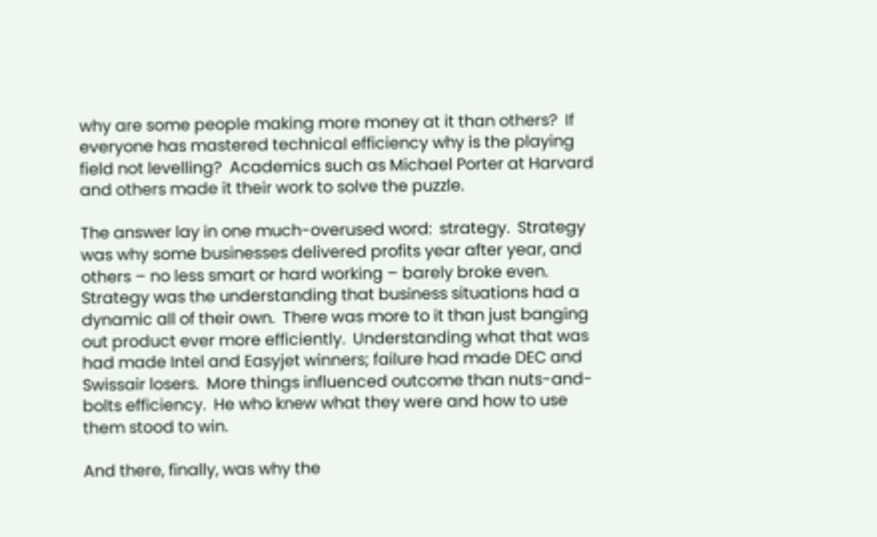why are some people making more money at it than others?  If everyone has mastered technical efficiency why is the playing field not levelling?  Academics such as Michael Porter at Harvard and others made it their work to solve the puzzle.

The answer lay in one much-overused word:  strategy.  Strategy was why some businesses delivered profits year after year, and others – no less smart or hard working – barely broke even.  Strategy was the understanding that business situations had a dynamic all of their own.  There was more to it than just banging out product ever more efficiently.  Understanding what that was had made Intel and Easyjet winners; failure had made DEC and Swissair losers.  More things influenced outcome than nuts-and-bolts efficiency.  He who knew what they were and how to use them stood to win.

And there, finally, was why the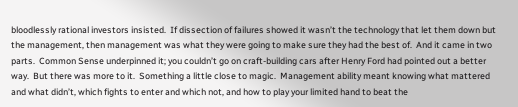bloodlessly rational investors insisted.  If dissection of failures showed it wasn’t the technology that let them down but the management, then management was what they were going to make sure they had the best of.  And it came in two parts.  Common Sense underpinned it; you couldn’t go on craft-building cars after Henry Ford had pointed out a better way.  But there was more to it.  Something a little close to magic.  Management ability meant knowing what mattered and what didn’t, which fights to enter and which not, and how to play your limited hand to beat the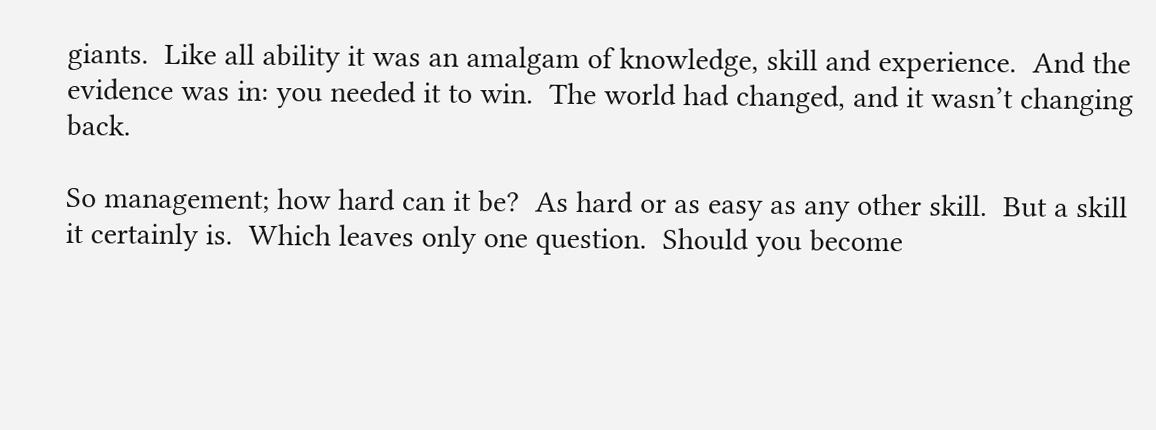giants.  Like all ability it was an amalgam of knowledge, skill and experience.  And the evidence was in: you needed it to win.  The world had changed, and it wasn’t changing back.

So management; how hard can it be?  As hard or as easy as any other skill.  But a skill it certainly is.  Which leaves only one question.  Should you become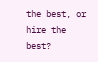the best, or hire the best?